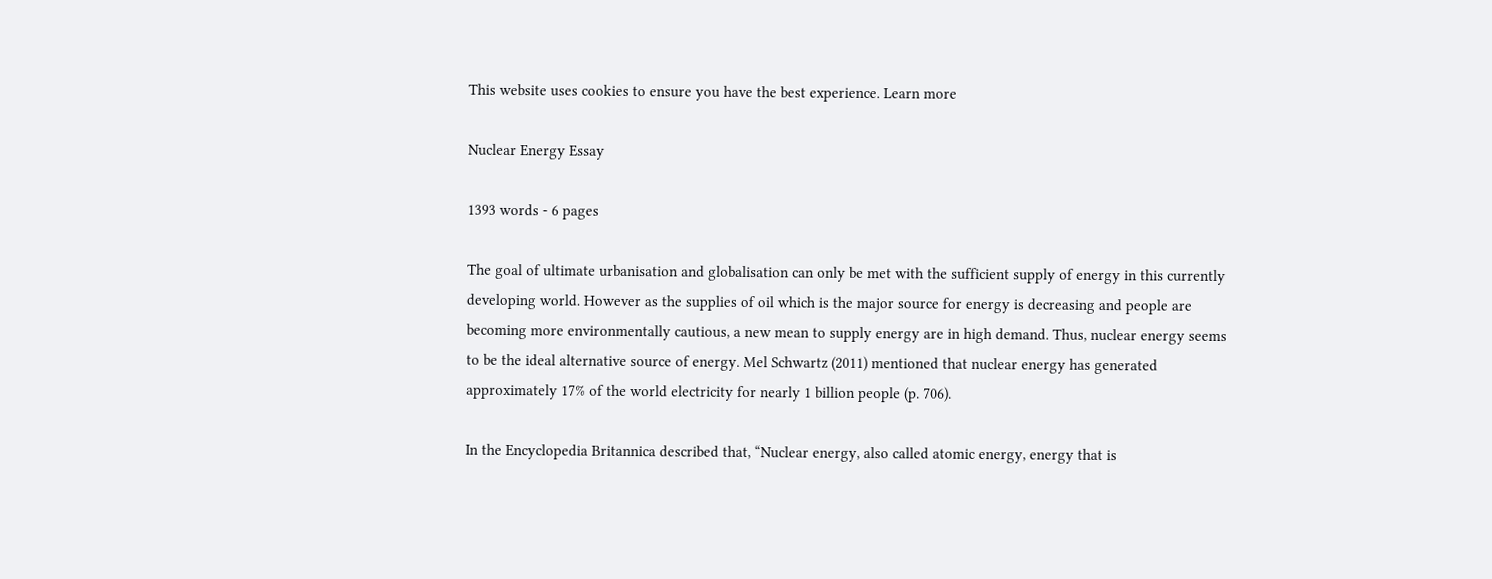This website uses cookies to ensure you have the best experience. Learn more

Nuclear Energy Essay

1393 words - 6 pages

The goal of ultimate urbanisation and globalisation can only be met with the sufficient supply of energy in this currently developing world. However as the supplies of oil which is the major source for energy is decreasing and people are becoming more environmentally cautious, a new mean to supply energy are in high demand. Thus, nuclear energy seems to be the ideal alternative source of energy. Mel Schwartz (2011) mentioned that nuclear energy has generated approximately 17% of the world electricity for nearly 1 billion people (p. 706).

In the Encyclopedia Britannica described that, “Nuclear energy, also called atomic energy, energy that is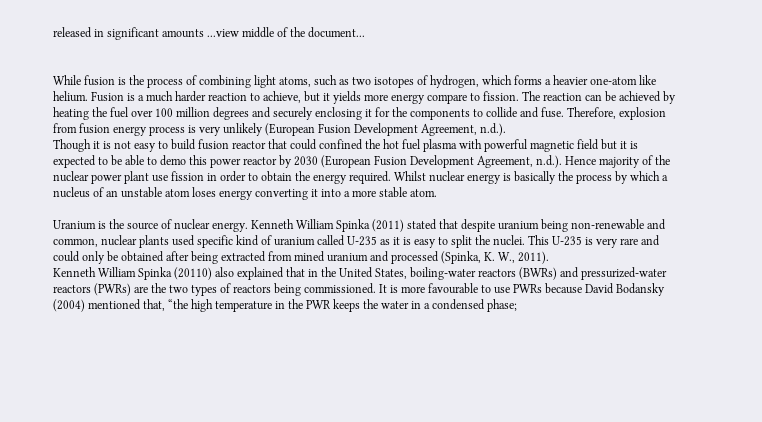released in significant amounts ...view middle of the document...


While fusion is the process of combining light atoms, such as two isotopes of hydrogen, which forms a heavier one-atom like helium. Fusion is a much harder reaction to achieve, but it yields more energy compare to fission. The reaction can be achieved by heating the fuel over 100 million degrees and securely enclosing it for the components to collide and fuse. Therefore, explosion from fusion energy process is very unlikely (European Fusion Development Agreement, n.d.).
Though it is not easy to build fusion reactor that could confined the hot fuel plasma with powerful magnetic field but it is expected to be able to demo this power reactor by 2030 (European Fusion Development Agreement, n.d.). Hence majority of the nuclear power plant use fission in order to obtain the energy required. Whilst nuclear energy is basically the process by which a nucleus of an unstable atom loses energy converting it into a more stable atom.

Uranium is the source of nuclear energy. Kenneth William Spinka (2011) stated that despite uranium being non-renewable and common, nuclear plants used specific kind of uranium called U-235 as it is easy to split the nuclei. This U-235 is very rare and could only be obtained after being extracted from mined uranium and processed (Spinka, K. W., 2011).
Kenneth William Spinka (20110) also explained that in the United States, boiling-water reactors (BWRs) and pressurized-water reactors (PWRs) are the two types of reactors being commissioned. It is more favourable to use PWRs because David Bodansky (2004) mentioned that, “the high temperature in the PWR keeps the water in a condensed phase;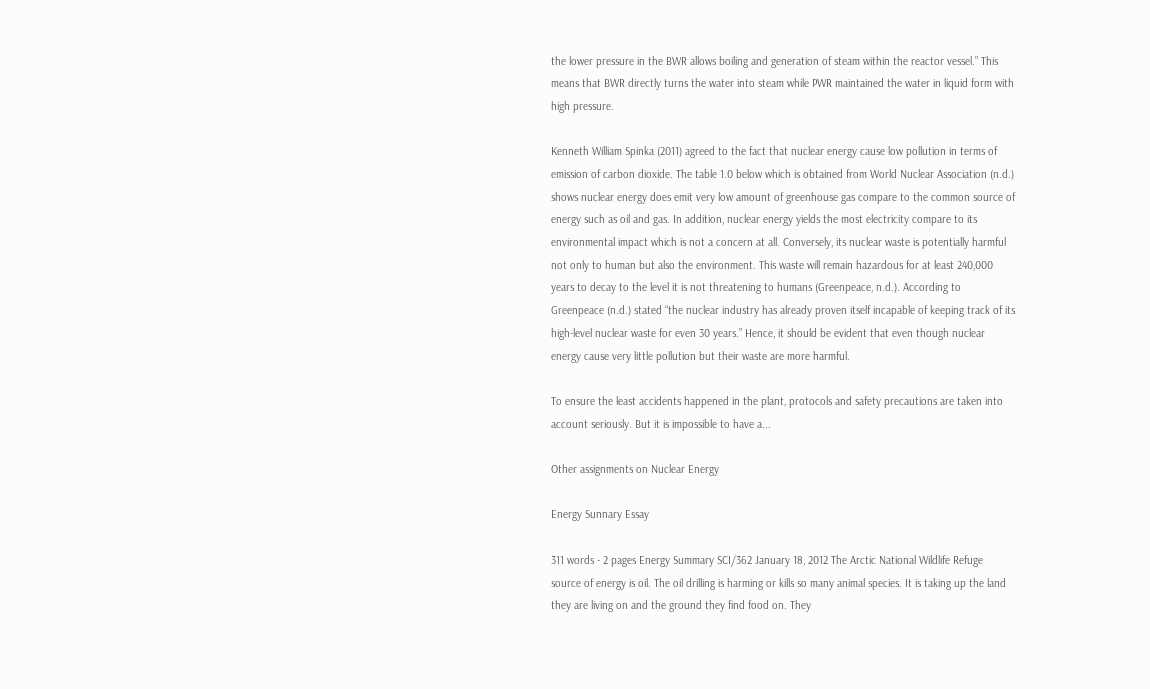the lower pressure in the BWR allows boiling and generation of steam within the reactor vessel.” This means that BWR directly turns the water into steam while PWR maintained the water in liquid form with high pressure.

Kenneth William Spinka (2011) agreed to the fact that nuclear energy cause low pollution in terms of emission of carbon dioxide. The table 1.0 below which is obtained from World Nuclear Association (n.d.) shows nuclear energy does emit very low amount of greenhouse gas compare to the common source of energy such as oil and gas. In addition, nuclear energy yields the most electricity compare to its environmental impact which is not a concern at all. Conversely, its nuclear waste is potentially harmful not only to human but also the environment. This waste will remain hazardous for at least 240,000 years to decay to the level it is not threatening to humans (Greenpeace, n.d.). According to Greenpeace (n.d.) stated “the nuclear industry has already proven itself incapable of keeping track of its high-level nuclear waste for even 30 years.” Hence, it should be evident that even though nuclear energy cause very little pollution but their waste are more harmful.

To ensure the least accidents happened in the plant, protocols and safety precautions are taken into account seriously. But it is impossible to have a...

Other assignments on Nuclear Energy

Energy Sunnary Essay

311 words - 2 pages Energy Summary SCI/362 January 18, 2012 The Arctic National Wildlife Refuge source of energy is oil. The oil drilling is harming or kills so many animal species. It is taking up the land they are living on and the ground they find food on. They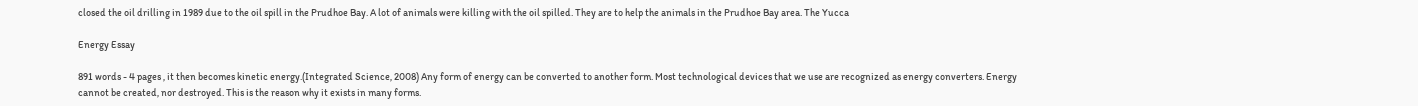closed the oil drilling in 1989 due to the oil spill in the Prudhoe Bay. A lot of animals were killing with the oil spilled. They are to help the animals in the Prudhoe Bay area. The Yucca

Energy Essay

891 words - 4 pages , it then becomes kinetic energy.(Integrated Science, 2008) Any form of energy can be converted to another form. Most technological devices that we use are recognized as energy converters. Energy cannot be created, nor destroyed. This is the reason why it exists in many forms.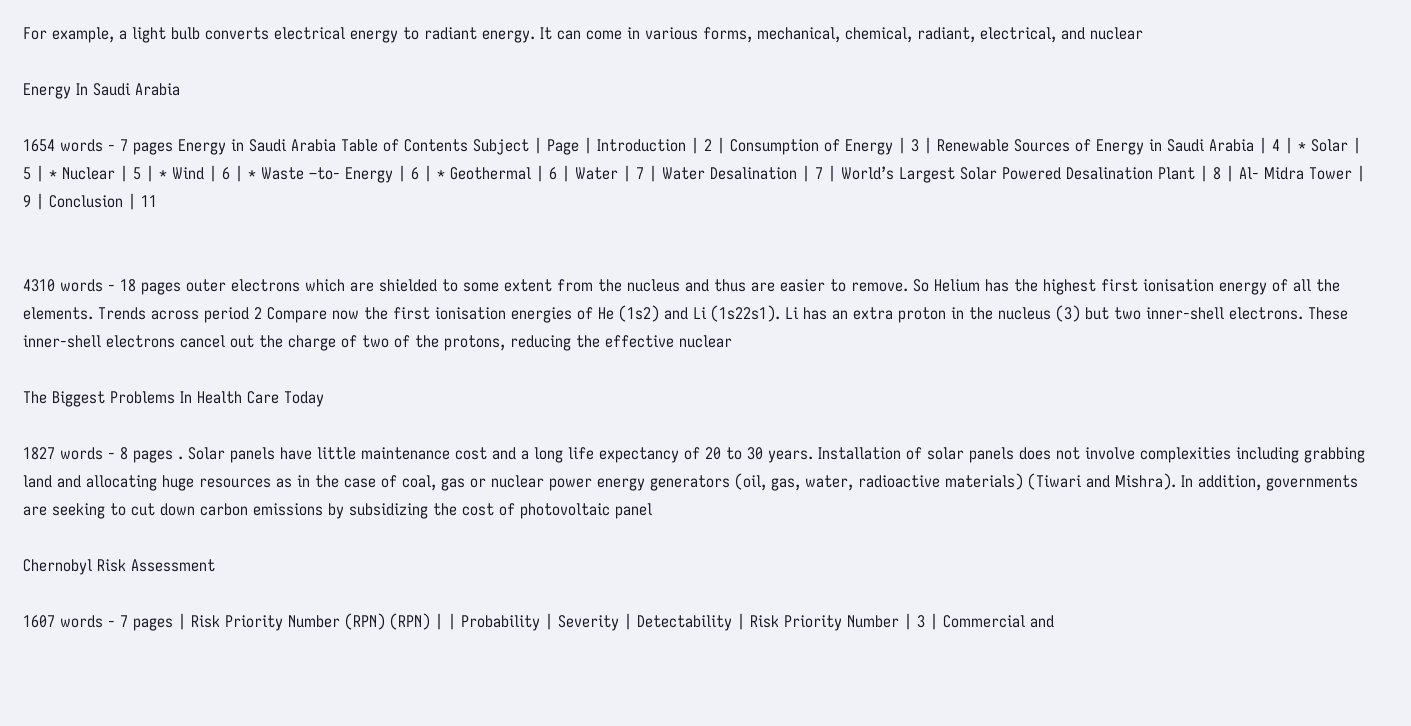For example, a light bulb converts electrical energy to radiant energy. It can come in various forms, mechanical, chemical, radiant, electrical, and nuclear

Energy In Saudi Arabia

1654 words - 7 pages Energy in Saudi Arabia Table of Contents Subject | Page | Introduction | 2 | Consumption of Energy | 3 | Renewable Sources of Energy in Saudi Arabia | 4 | * Solar | 5 | * Nuclear | 5 | * Wind | 6 | * Waste –to- Energy | 6 | * Geothermal | 6 | Water | 7 | Water Desalination | 7 | World’s Largest Solar Powered Desalination Plant | 8 | Al- Midra Tower | 9 | Conclusion | 11


4310 words - 18 pages outer electrons which are shielded to some extent from the nucleus and thus are easier to remove. So Helium has the highest first ionisation energy of all the elements. Trends across period 2 Compare now the first ionisation energies of He (1s2) and Li (1s22s1). Li has an extra proton in the nucleus (3) but two inner-shell electrons. These inner-shell electrons cancel out the charge of two of the protons, reducing the effective nuclear

The Biggest Problems In Health Care Today

1827 words - 8 pages . Solar panels have little maintenance cost and a long life expectancy of 20 to 30 years. Installation of solar panels does not involve complexities including grabbing land and allocating huge resources as in the case of coal, gas or nuclear power energy generators (oil, gas, water, radioactive materials) (Tiwari and Mishra). In addition, governments are seeking to cut down carbon emissions by subsidizing the cost of photovoltaic panel

Chernobyl Risk Assessment

1607 words - 7 pages | Risk Priority Number (RPN) (RPN) | | Probability | Severity | Detectability | Risk Priority Number | 3 | Commercial and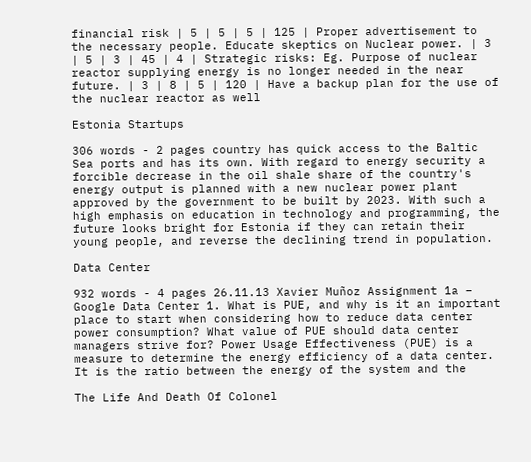financial risk | 5 | 5 | 5 | 125 | Proper advertisement to the necessary people. Educate skeptics on Nuclear power. | 3 | 5 | 3 | 45 | 4 | Strategic risks: Eg. Purpose of nuclear reactor supplying energy is no longer needed in the near future. | 3 | 8 | 5 | 120 | Have a backup plan for the use of the nuclear reactor as well

Estonia Startups

306 words - 2 pages country has quick access to the Baltic Sea ports and has its own. With regard to energy security a forcible decrease in the oil shale share of the country's energy output is planned with a new nuclear power plant approved by the government to be built by 2023. With such a high emphasis on education in technology and programming, the future looks bright for Estonia if they can retain their young people, and reverse the declining trend in population.

Data Center

932 words - 4 pages 26.11.13 Xavier Muñoz Assignment 1a – Google Data Center 1. What is PUE, and why is it an important place to start when considering how to reduce data center power consumption? What value of PUE should data center managers strive for? Power Usage Effectiveness (PUE) is a measure to determine the energy efficiency of a data center. It is the ratio between the energy of the system and the

The Life And Death Of Colonel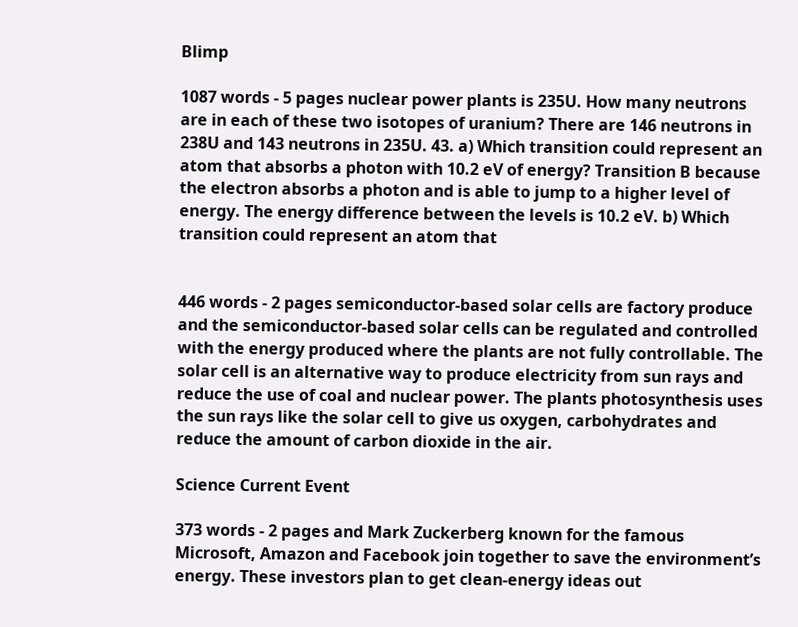Blimp

1087 words - 5 pages nuclear power plants is 235U. How many neutrons are in each of these two isotopes of uranium? There are 146 neutrons in 238U and 143 neutrons in 235U. 43. a) Which transition could represent an atom that absorbs a photon with 10.2 eV of energy? Transition B because the electron absorbs a photon and is able to jump to a higher level of energy. The energy difference between the levels is 10.2 eV. b) Which transition could represent an atom that


446 words - 2 pages semiconductor-based solar cells are factory produce and the semiconductor-based solar cells can be regulated and controlled with the energy produced where the plants are not fully controllable. The solar cell is an alternative way to produce electricity from sun rays and reduce the use of coal and nuclear power. The plants photosynthesis uses the sun rays like the solar cell to give us oxygen, carbohydrates and reduce the amount of carbon dioxide in the air.

Science Current Event

373 words - 2 pages and Mark Zuckerberg known for the famous Microsoft, Amazon and Facebook join together to save the environment’s energy. These investors plan to get clean-energy ideas out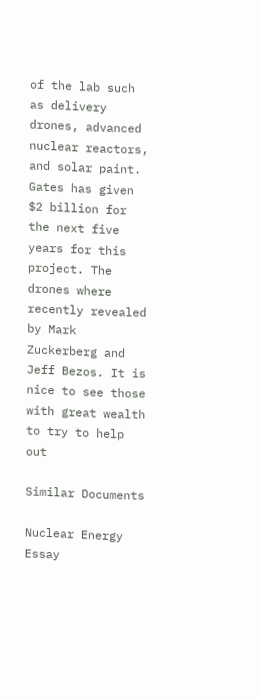of the lab such as delivery drones, advanced nuclear reactors, and solar paint. Gates has given $2 billion for the next five years for this project. The drones where recently revealed by Mark Zuckerberg and Jeff Bezos. It is nice to see those with great wealth to try to help out

Similar Documents

Nuclear Energy Essay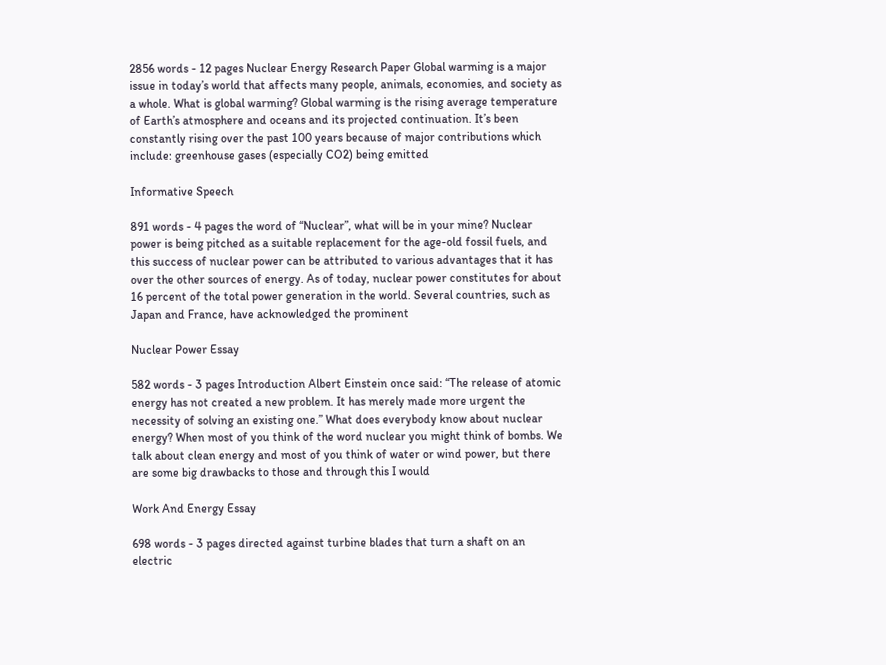2856 words - 12 pages Nuclear Energy Research Paper Global warming is a major issue in today’s world that affects many people, animals, economies, and society as a whole. What is global warming? Global warming is the rising average temperature of Earth’s atmosphere and oceans and its projected continuation. It’s been constantly rising over the past 100 years because of major contributions which include: greenhouse gases (especially CO2) being emitted

Informative Speech

891 words - 4 pages the word of “Nuclear”, what will be in your mine? Nuclear power is being pitched as a suitable replacement for the age-old fossil fuels, and this success of nuclear power can be attributed to various advantages that it has over the other sources of energy. As of today, nuclear power constitutes for about 16 percent of the total power generation in the world. Several countries, such as Japan and France, have acknowledged the prominent

Nuclear Power Essay

582 words - 3 pages Introduction Albert Einstein once said: “The release of atomic energy has not created a new problem. It has merely made more urgent the necessity of solving an existing one.” What does everybody know about nuclear energy? When most of you think of the word nuclear you might think of bombs. We talk about clean energy and most of you think of water or wind power, but there are some big drawbacks to those and through this I would

Work And Energy Essay

698 words - 3 pages directed against turbine blades that turn a shaft on an electric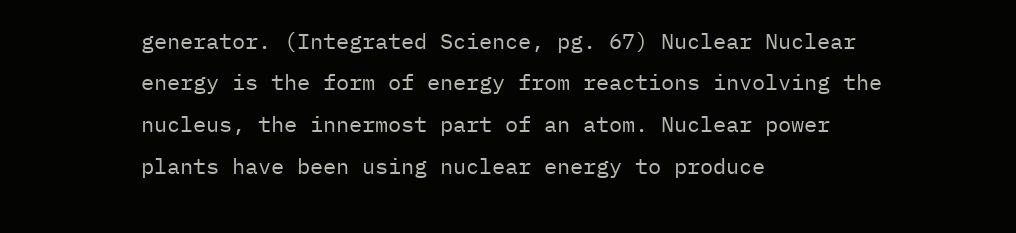generator. (Integrated Science, pg. 67) Nuclear Nuclear energy is the form of energy from reactions involving the nucleus, the innermost part of an atom. Nuclear power plants have been using nuclear energy to produce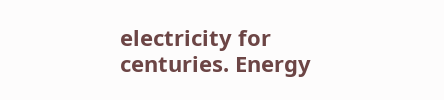electricity for centuries. Energy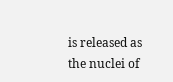is released as the nuclei of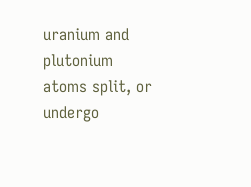uranium and plutonium atoms split, or undergo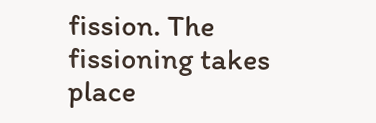fission. The fissioning takes place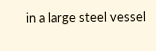in a large steel vessel